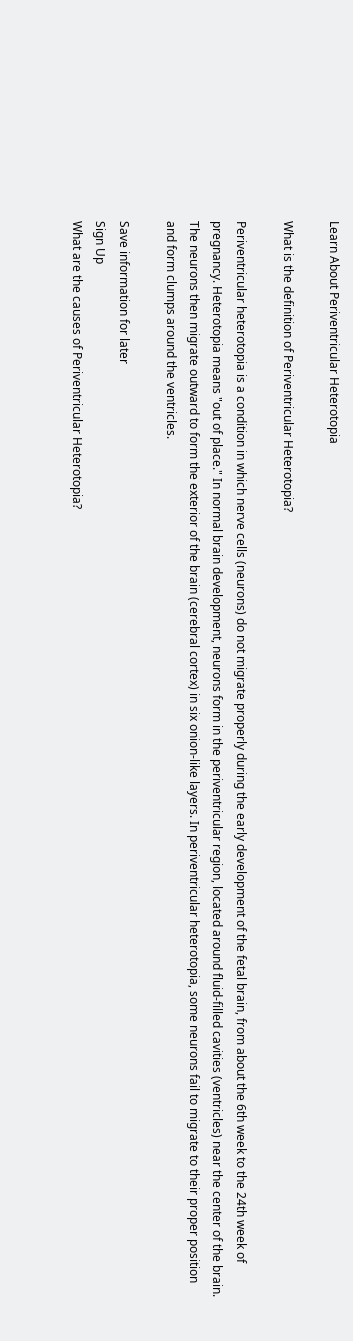Learn About Periventricular Heterotopia

What is the definition of Periventricular Heterotopia?

Periventricular heterotopia is a condition in which nerve cells (neurons) do not migrate properly during the early development of the fetal brain, from about the 6th week to the 24th week of pregnancy. Heterotopia means "out of place." In normal brain development, neurons form in the periventricular region, located around fluid-filled cavities (ventricles) near the center of the brain. The neurons then migrate outward to form the exterior of the brain (cerebral cortex) in six onion-like layers. In periventricular heterotopia, some neurons fail to migrate to their proper position and form clumps around the ventricles.

Save information for later
Sign Up
What are the causes of Periventricular Heterotopia?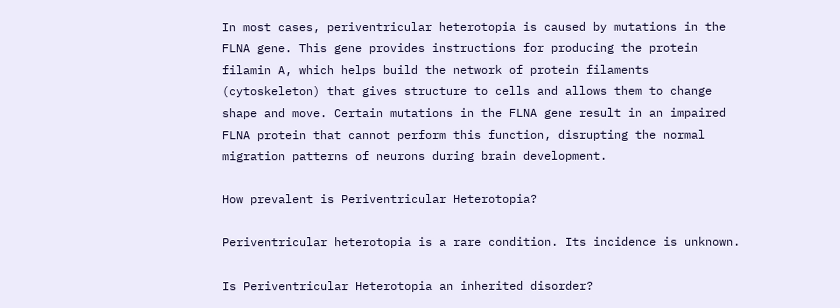In most cases, periventricular heterotopia is caused by mutations in the FLNA gene. This gene provides instructions for producing the protein filamin A, which helps build the network of protein filaments (cytoskeleton) that gives structure to cells and allows them to change shape and move. Certain mutations in the FLNA gene result in an impaired FLNA protein that cannot perform this function, disrupting the normal migration patterns of neurons during brain development.

How prevalent is Periventricular Heterotopia?

Periventricular heterotopia is a rare condition. Its incidence is unknown.

Is Periventricular Heterotopia an inherited disorder?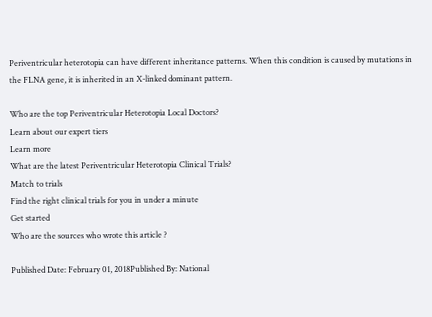Periventricular heterotopia can have different inheritance patterns. When this condition is caused by mutations in the FLNA gene, it is inherited in an X-linked dominant pattern.

Who are the top Periventricular Heterotopia Local Doctors?
Learn about our expert tiers
Learn more
What are the latest Periventricular Heterotopia Clinical Trials?
Match to trials
Find the right clinical trials for you in under a minute
Get started
Who are the sources who wrote this article ?

Published Date: February 01, 2018Published By: National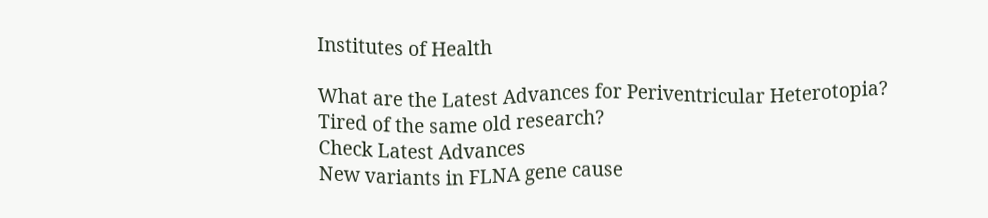Institutes of Health

What are the Latest Advances for Periventricular Heterotopia?
Tired of the same old research?
Check Latest Advances
New variants in FLNA gene cause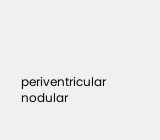periventricular nodular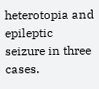heterotopia and epileptic seizure in three cases.